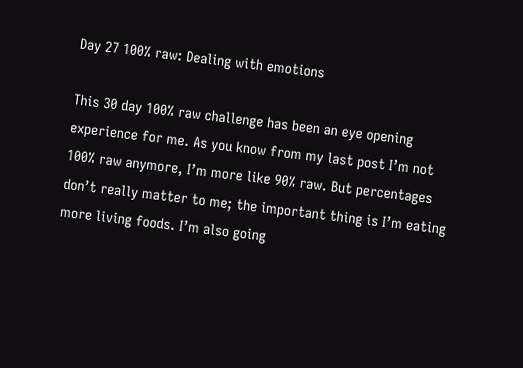Day 27 100% raw: Dealing with emotions

This 30 day 100% raw challenge has been an eye opening experience for me. As you know from my last post I’m not 100% raw anymore, I’m more like 90% raw. But percentages don’t really matter to me; the important thing is I’m eating more living foods. I’m also going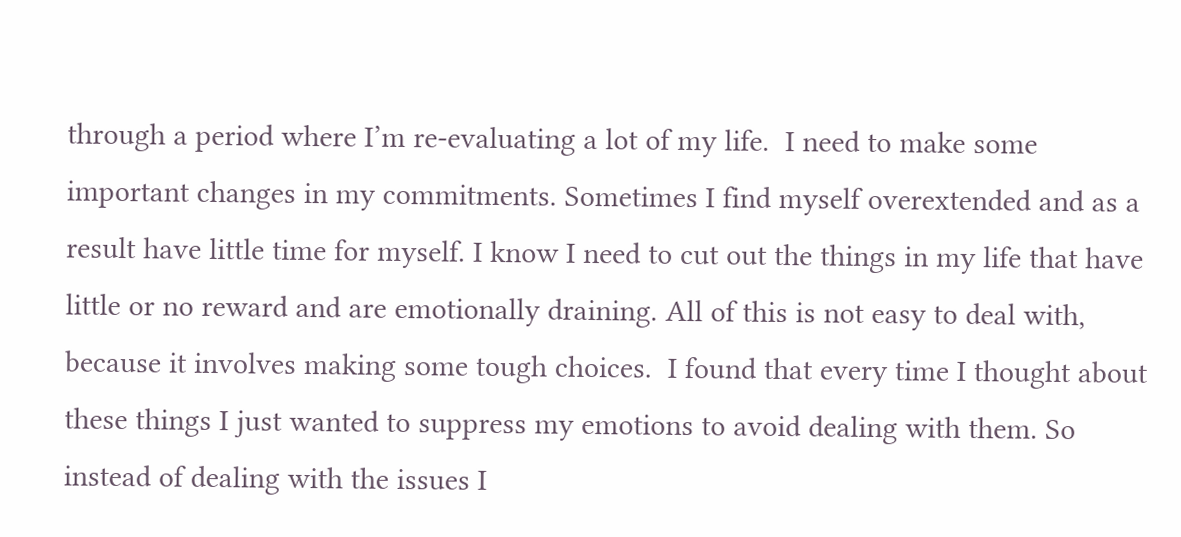through a period where I’m re-evaluating a lot of my life.  I need to make some important changes in my commitments. Sometimes I find myself overextended and as a result have little time for myself. I know I need to cut out the things in my life that have little or no reward and are emotionally draining. All of this is not easy to deal with, because it involves making some tough choices.  I found that every time I thought about these things I just wanted to suppress my emotions to avoid dealing with them. So instead of dealing with the issues I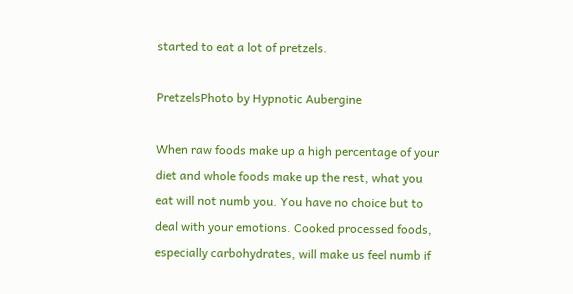started to eat a lot of pretzels.

PretzelsPhoto by Hypnotic Aubergine

When raw foods make up a high percentage of your diet and whole foods make up the rest, what you eat will not numb you. You have no choice but to deal with your emotions. Cooked processed foods, especially carbohydrates, will make us feel numb if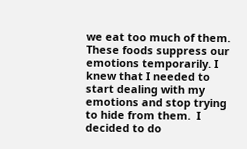we eat too much of them. These foods suppress our emotions temporarily. I knew that I needed to start dealing with my emotions and stop trying to hide from them.  I decided to do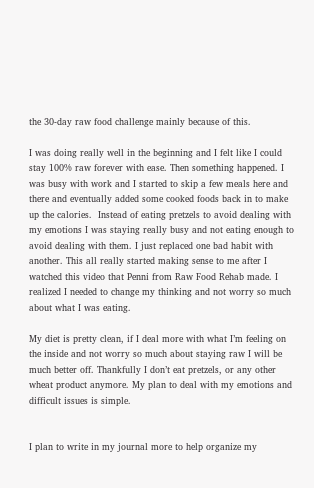the 30-day raw food challenge mainly because of this.

I was doing really well in the beginning and I felt like I could stay 100% raw forever with ease. Then something happened. I was busy with work and I started to skip a few meals here and there and eventually added some cooked foods back in to make up the calories.  Instead of eating pretzels to avoid dealing with my emotions I was staying really busy and not eating enough to avoid dealing with them. I just replaced one bad habit with another. This all really started making sense to me after I watched this video that Penni from Raw Food Rehab made. I realized I needed to change my thinking and not worry so much about what I was eating.

My diet is pretty clean, if I deal more with what I’m feeling on the inside and not worry so much about staying raw I will be much better off. Thankfully I don’t eat pretzels, or any other wheat product anymore. My plan to deal with my emotions and difficult issues is simple.


I plan to write in my journal more to help organize my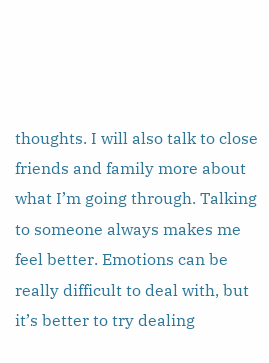thoughts. I will also talk to close friends and family more about what I’m going through. Talking to someone always makes me feel better. Emotions can be really difficult to deal with, but it’s better to try dealing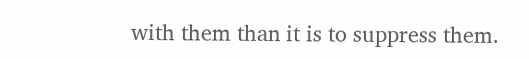with them than it is to suppress them.